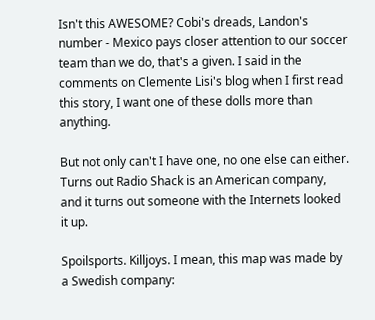Isn't this AWESOME? Cobi's dreads, Landon's number - Mexico pays closer attention to our soccer team than we do, that's a given. I said in the comments on Clemente Lisi's blog when I first read this story, I want one of these dolls more than anything.

But not only can't I have one, no one else can either. Turns out Radio Shack is an American company, and it turns out someone with the Internets looked it up.

Spoilsports. Killjoys. I mean, this map was made by a Swedish company: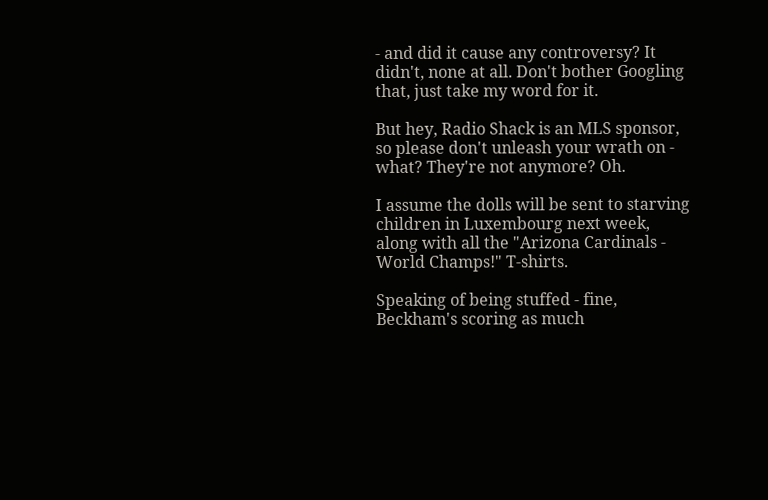- and did it cause any controversy? It didn't, none at all. Don't bother Googling that, just take my word for it.

But hey, Radio Shack is an MLS sponsor, so please don't unleash your wrath on - what? They're not anymore? Oh.

I assume the dolls will be sent to starving children in Luxembourg next week, along with all the "Arizona Cardinals - World Champs!" T-shirts.

Speaking of being stuffed - fine, Beckham's scoring as much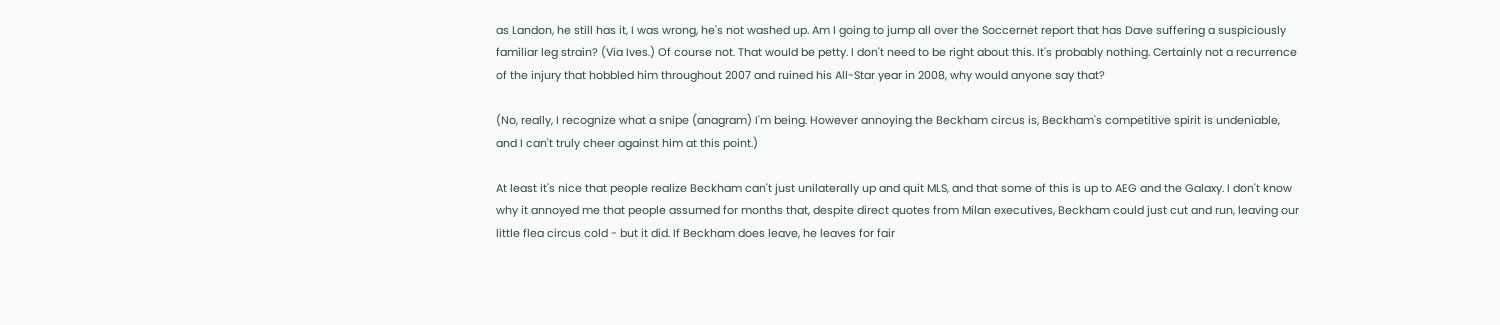as Landon, he still has it, I was wrong, he's not washed up. Am I going to jump all over the Soccernet report that has Dave suffering a suspiciously familiar leg strain? (Via Ives.) Of course not. That would be petty. I don't need to be right about this. It's probably nothing. Certainly not a recurrence of the injury that hobbled him throughout 2007 and ruined his All-Star year in 2008, why would anyone say that?

(No, really, I recognize what a snipe (anagram) I'm being. However annoying the Beckham circus is, Beckham's competitive spirit is undeniable, and I can't truly cheer against him at this point.)

At least it's nice that people realize Beckham can't just unilaterally up and quit MLS, and that some of this is up to AEG and the Galaxy. I don't know why it annoyed me that people assumed for months that, despite direct quotes from Milan executives, Beckham could just cut and run, leaving our little flea circus cold - but it did. If Beckham does leave, he leaves for fair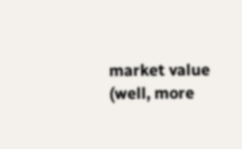market value (well, more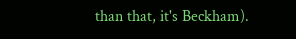than that, it's Beckham).